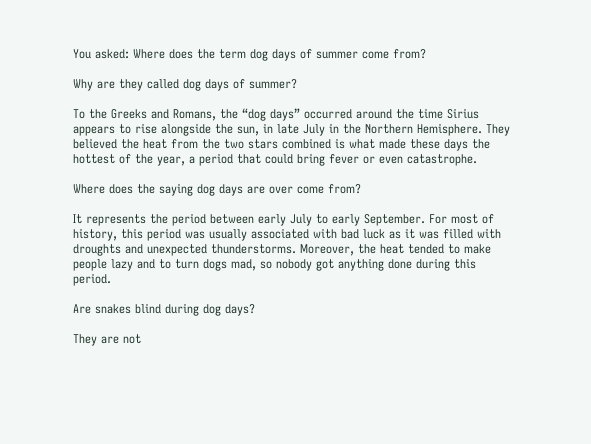You asked: Where does the term dog days of summer come from?

Why are they called dog days of summer?

To the Greeks and Romans, the “dog days” occurred around the time Sirius appears to rise alongside the sun, in late July in the Northern Hemisphere. They believed the heat from the two stars combined is what made these days the hottest of the year, a period that could bring fever or even catastrophe.

Where does the saying dog days are over come from?

It represents the period between early July to early September. For most of history, this period was usually associated with bad luck as it was filled with droughts and unexpected thunderstorms. Moreover, the heat tended to make people lazy and to turn dogs mad, so nobody got anything done during this period.

Are snakes blind during dog days?

They are not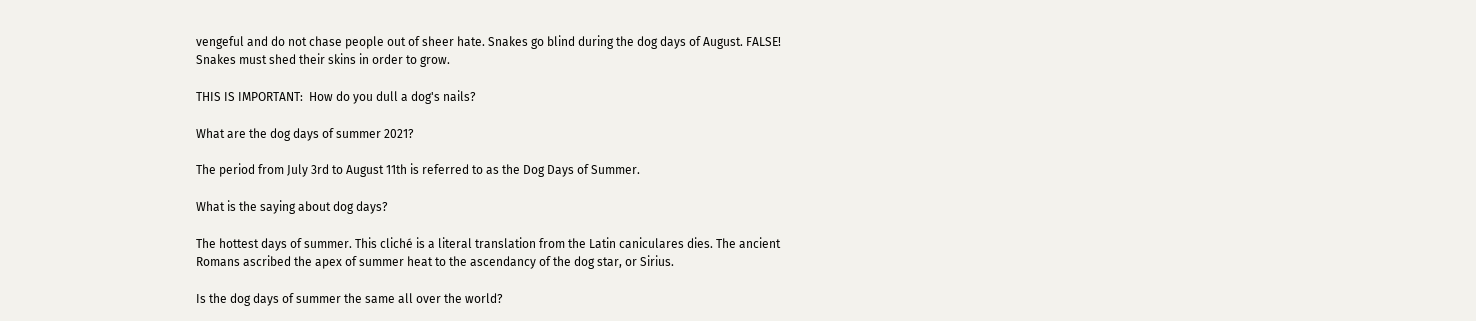vengeful and do not chase people out of sheer hate. Snakes go blind during the dog days of August. FALSE! Snakes must shed their skins in order to grow.

THIS IS IMPORTANT:  How do you dull a dog's nails?

What are the dog days of summer 2021?

The period from July 3rd to August 11th is referred to as the Dog Days of Summer.

What is the saying about dog days?

The hottest days of summer. This cliché is a literal translation from the Latin caniculares dies. The ancient Romans ascribed the apex of summer heat to the ascendancy of the dog star, or Sirius.

Is the dog days of summer the same all over the world?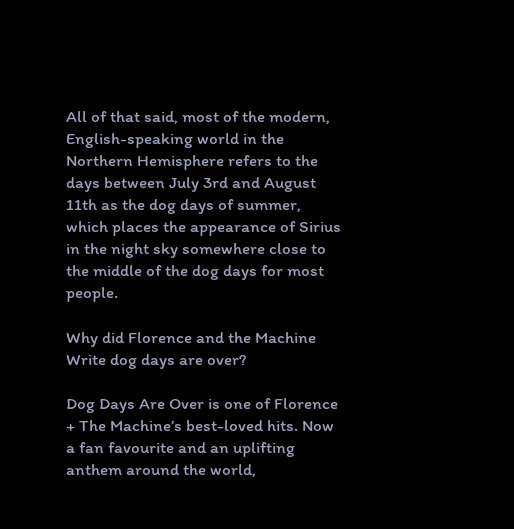All of that said, most of the modern, English-speaking world in the Northern Hemisphere refers to the days between July 3rd and August 11th as the dog days of summer, which places the appearance of Sirius in the night sky somewhere close to the middle of the dog days for most people.

Why did Florence and the Machine Write dog days are over?

Dog Days Are Over is one of Florence + The Machine’s best-loved hits. Now a fan favourite and an uplifting anthem around the world,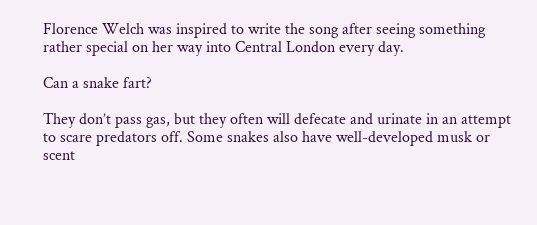Florence Welch was inspired to write the song after seeing something rather special on her way into Central London every day.

Can a snake fart?

They don’t pass gas, but they often will defecate and urinate in an attempt to scare predators off. Some snakes also have well-developed musk or scent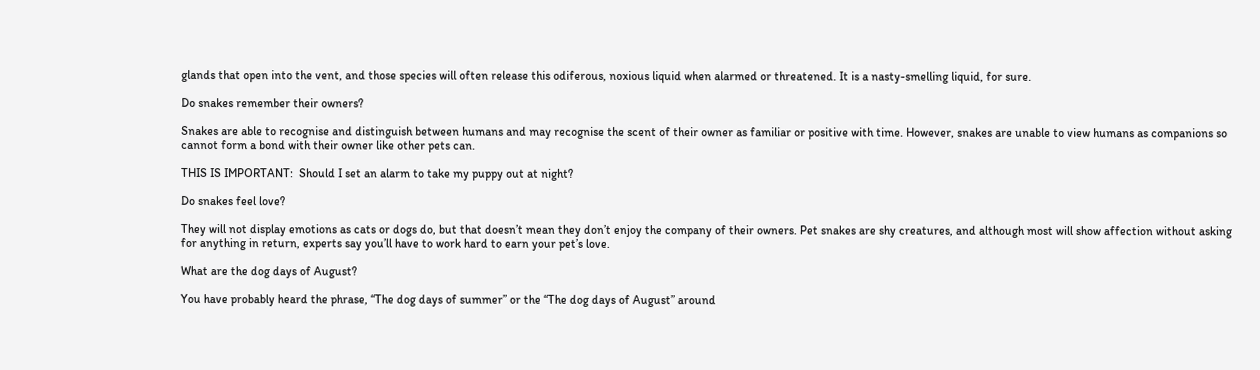glands that open into the vent, and those species will often release this odiferous, noxious liquid when alarmed or threatened. It is a nasty-smelling liquid, for sure.

Do snakes remember their owners?

Snakes are able to recognise and distinguish between humans and may recognise the scent of their owner as familiar or positive with time. However, snakes are unable to view humans as companions so cannot form a bond with their owner like other pets can.

THIS IS IMPORTANT:  Should I set an alarm to take my puppy out at night?

Do snakes feel love?

They will not display emotions as cats or dogs do, but that doesn’t mean they don’t enjoy the company of their owners. Pet snakes are shy creatures, and although most will show affection without asking for anything in return, experts say you’ll have to work hard to earn your pet’s love.

What are the dog days of August?

You have probably heard the phrase, “The dog days of summer” or the “The dog days of August” around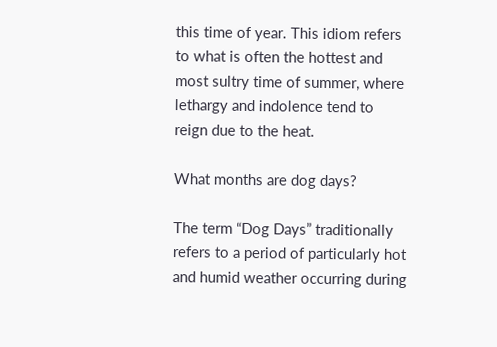this time of year. This idiom refers to what is often the hottest and most sultry time of summer, where lethargy and indolence tend to reign due to the heat.

What months are dog days?

The term “Dog Days” traditionally refers to a period of particularly hot and humid weather occurring during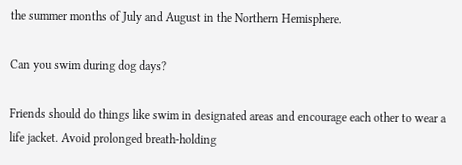the summer months of July and August in the Northern Hemisphere.

Can you swim during dog days?

Friends should do things like swim in designated areas and encourage each other to wear a life jacket. Avoid prolonged breath-holding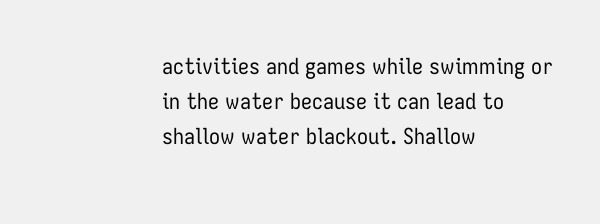activities and games while swimming or in the water because it can lead to shallow water blackout. Shallow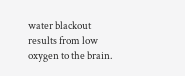water blackout results from low oxygen to the brain.